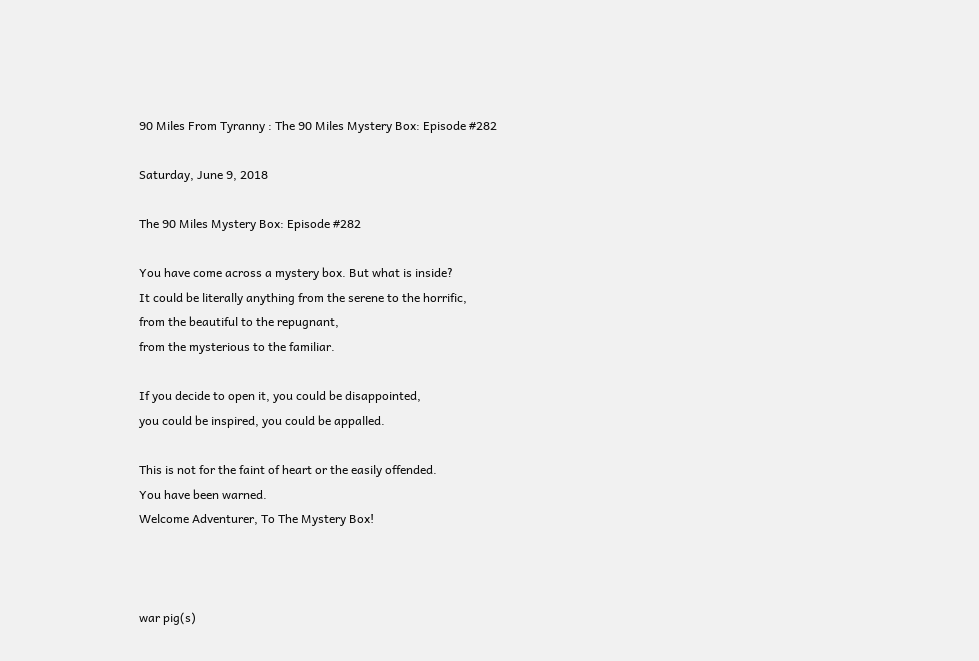90 Miles From Tyranny : The 90 Miles Mystery Box: Episode #282

Saturday, June 9, 2018

The 90 Miles Mystery Box: Episode #282

You have come across a mystery box. But what is inside?
It could be literally anything from the serene to the horrific,
from the beautiful to the repugnant,
from the mysterious to the familiar.

If you decide to open it, you could be disappointed,
you could be inspired, you could be appalled.

This is not for the faint of heart or the easily offended.
You have been warned.
Welcome Adventurer, To The Mystery Box!



war pig(s)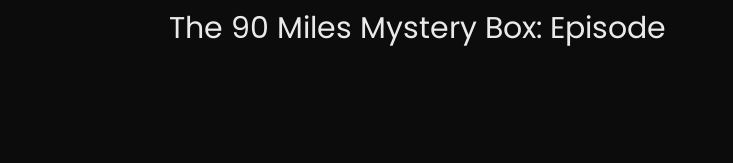The 90 Miles Mystery Box: Episode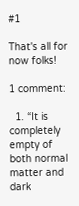#1

That's all for now folks!

1 comment:

  1. “It is completely empty of both normal matter and dark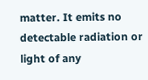matter. It emits no detectable radiation or light of any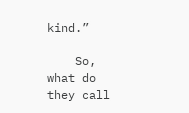kind.”

    So, what do they call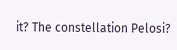it? The constellation Pelosi?